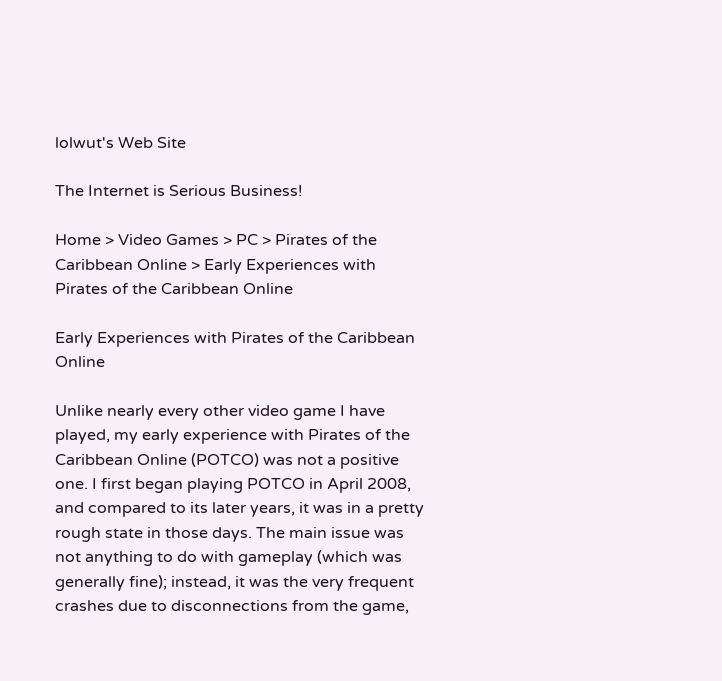lolwut's Web Site

The Internet is Serious Business!

Home > Video Games > PC > Pirates of the Caribbean Online > Early Experiences with Pirates of the Caribbean Online

Early Experiences with Pirates of the Caribbean Online

Unlike nearly every other video game I have played, my early experience with Pirates of the Caribbean Online (POTCO) was not a positive one. I first began playing POTCO in April 2008, and compared to its later years, it was in a pretty rough state in those days. The main issue was not anything to do with gameplay (which was generally fine); instead, it was the very frequent crashes due to disconnections from the game,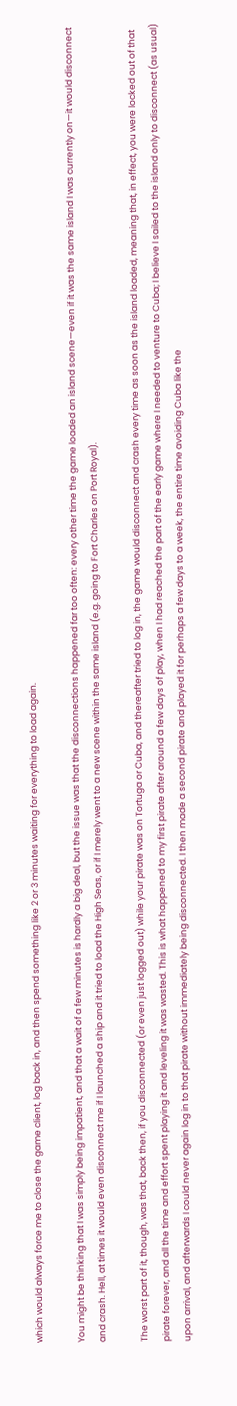which would always force me to close the game client, log back in, and then spend something like 2 or 3 minutes waiting for everything to load again.

You might be thinking that I was simply being impatient, and that a wait of a few minutes is hardly a big deal, but the issue was that the disconnections happened far too often: every other time the game loaded an island scene—even if it was the same island I was currently on—it would disconnect and crash. Hell, at times it would even disconnect me if I launched a ship and it tried to load the High Seas, or if I merely went to a new scene within the same island (e.g. going to Fort Charles on Port Royal).

The worst part of it, though, was that, back then, if you disconnected (or even just logged out) while your pirate was on Tortuga or Cuba, and thereafter tried to log in, the game would disconnect and crash every time as soon as the island loaded, meaning that, in effect, you were locked out of that pirate forever, and all the time and effort spent playing it and leveling it was wasted. This is what happened to my first pirate after around a few days of play, when I had reached the part of the early game where I needed to venture to Cuba; I believe I sailed to the island only to disconnect (as usual) upon arrival, and afterwards I could never again log in to that pirate without immediately being disconnected. I then made a second pirate and played it for perhaps a few days to a week, the entire time avoiding Cuba like the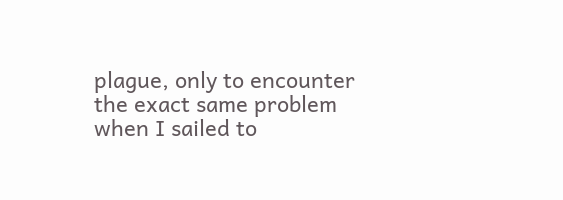plague, only to encounter the exact same problem when I sailed to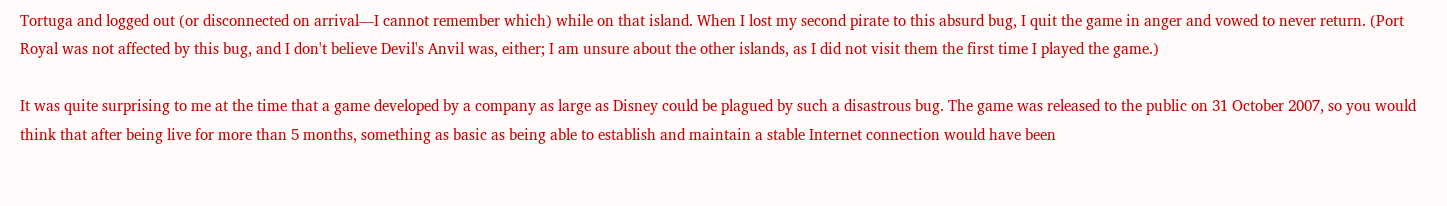Tortuga and logged out (or disconnected on arrival—I cannot remember which) while on that island. When I lost my second pirate to this absurd bug, I quit the game in anger and vowed to never return. (Port Royal was not affected by this bug, and I don't believe Devil's Anvil was, either; I am unsure about the other islands, as I did not visit them the first time I played the game.)

It was quite surprising to me at the time that a game developed by a company as large as Disney could be plagued by such a disastrous bug. The game was released to the public on 31 October 2007, so you would think that after being live for more than 5 months, something as basic as being able to establish and maintain a stable Internet connection would have been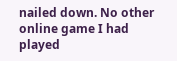nailed down. No other online game I had played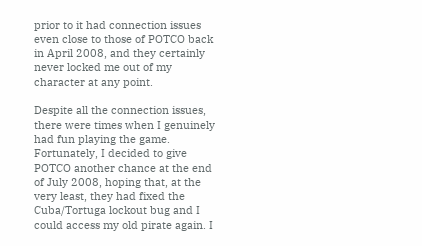prior to it had connection issues even close to those of POTCO back in April 2008, and they certainly never locked me out of my character at any point.

Despite all the connection issues, there were times when I genuinely had fun playing the game. Fortunately, I decided to give POTCO another chance at the end of July 2008, hoping that, at the very least, they had fixed the Cuba/Tortuga lockout bug and I could access my old pirate again. I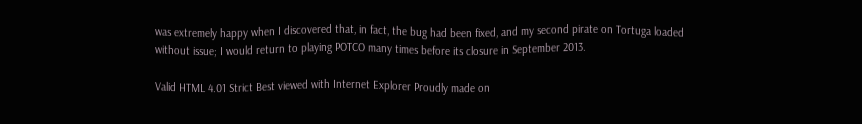was extremely happy when I discovered that, in fact, the bug had been fixed, and my second pirate on Tortuga loaded without issue; I would return to playing POTCO many times before its closure in September 2013.

Valid HTML 4.01 Strict Best viewed with Internet Explorer Proudly made on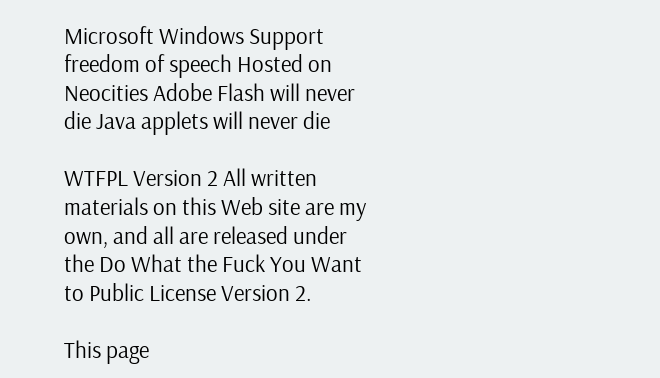Microsoft Windows Support freedom of speech Hosted on Neocities Adobe Flash will never die Java applets will never die

WTFPL Version 2 All written materials on this Web site are my own, and all are released under the Do What the Fuck You Want to Public License Version 2.

This page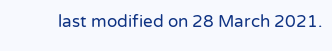last modified on 28 March 2021.